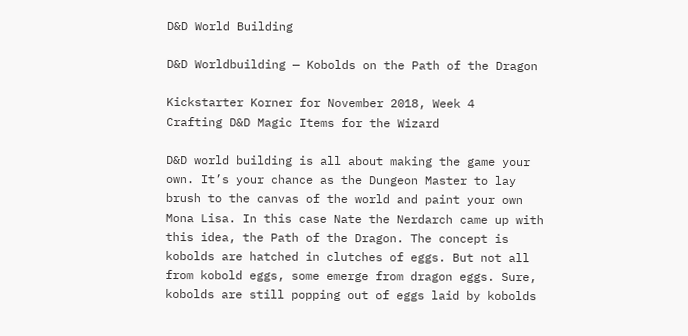D&D World Building

D&D Worldbuilding — Kobolds on the Path of the Dragon

Kickstarter Korner for November 2018, Week 4
Crafting D&D Magic Items for the Wizard

D&D world building is all about making the game your own. It’s your chance as the Dungeon Master to lay brush to the canvas of the world and paint your own Mona Lisa. In this case Nate the Nerdarch came up with this idea, the Path of the Dragon. The concept is kobolds are hatched in clutches of eggs. But not all from kobold eggs, some emerge from dragon eggs. Sure, kobolds are still popping out of eggs laid by kobolds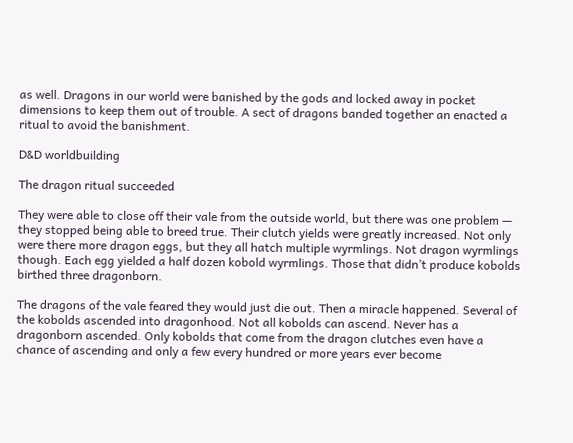as well. Dragons in our world were banished by the gods and locked away in pocket dimensions to keep them out of trouble. A sect of dragons banded together an enacted a ritual to avoid the banishment.

D&D worldbuilding

The dragon ritual succeeded

They were able to close off their vale from the outside world, but there was one problem — they stopped being able to breed true. Their clutch yields were greatly increased. Not only were there more dragon eggs, but they all hatch multiple wyrmlings. Not dragon wyrmlings though. Each egg yielded a half dozen kobold wyrmlings. Those that didn’t produce kobolds birthed three dragonborn.

The dragons of the vale feared they would just die out. Then a miracle happened. Several of the kobolds ascended into dragonhood. Not all kobolds can ascend. Never has a dragonborn ascended. Only kobolds that come from the dragon clutches even have a chance of ascending and only a few every hundred or more years ever become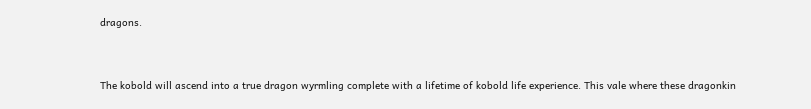dragons.


The kobold will ascend into a true dragon wyrmling complete with a lifetime of kobold life experience. This vale where these dragonkin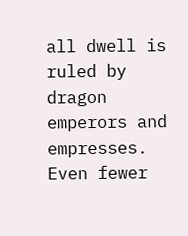all dwell is ruled by dragon emperors and empresses. Even fewer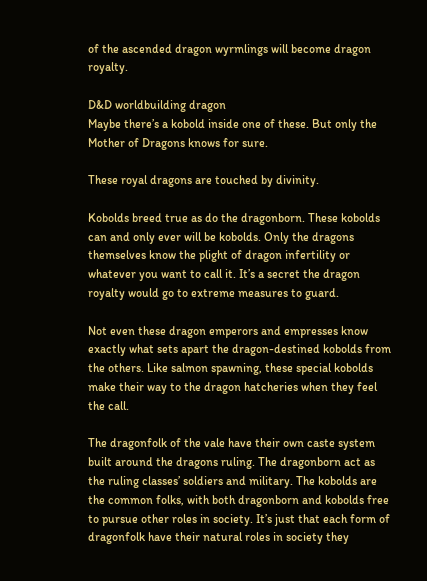of the ascended dragon wyrmlings will become dragon royalty.

D&D worldbuilding dragon
Maybe there’s a kobold inside one of these. But only the Mother of Dragons knows for sure.

These royal dragons are touched by divinity.

Kobolds breed true as do the dragonborn. These kobolds can and only ever will be kobolds. Only the dragons themselves know the plight of dragon infertility or whatever you want to call it. It’s a secret the dragon royalty would go to extreme measures to guard.

Not even these dragon emperors and empresses know exactly what sets apart the dragon-destined kobolds from the others. Like salmon spawning, these special kobolds make their way to the dragon hatcheries when they feel the call.

The dragonfolk of the vale have their own caste system built around the dragons ruling. The dragonborn act as the ruling classes’ soldiers and military. The kobolds are the common folks, with both dragonborn and kobolds free to pursue other roles in society. It’s just that each form of dragonfolk have their natural roles in society they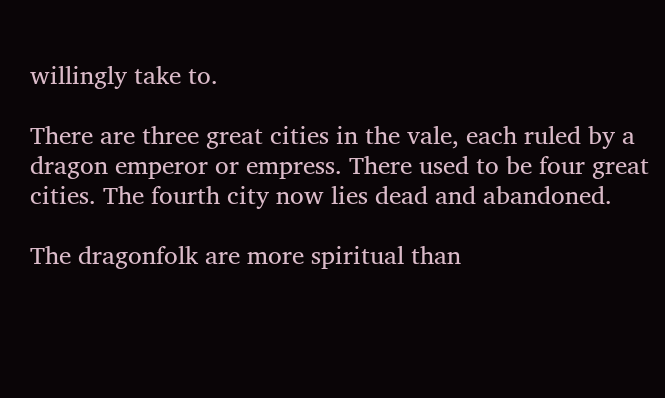willingly take to.

There are three great cities in the vale, each ruled by a dragon emperor or empress. There used to be four great cities. The fourth city now lies dead and abandoned.

The dragonfolk are more spiritual than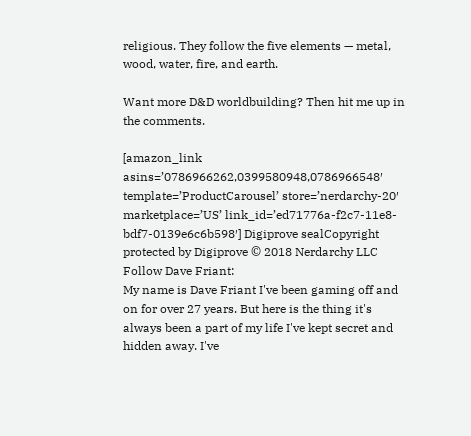religious. They follow the five elements — metal, wood, water, fire, and earth.

Want more D&D worldbuilding? Then hit me up in the comments.

[amazon_link asins=’0786966262,0399580948,0786966548′ template=’ProductCarousel’ store=’nerdarchy-20′ marketplace=’US’ link_id=’ed71776a-f2c7-11e8-bdf7-0139e6c6b598′] Digiprove sealCopyright protected by Digiprove © 2018 Nerdarchy LLC
Follow Dave Friant:
My name is Dave Friant I've been gaming off and on for over 27 years. But here is the thing it's always been a part of my life I've kept secret and hidden away. I've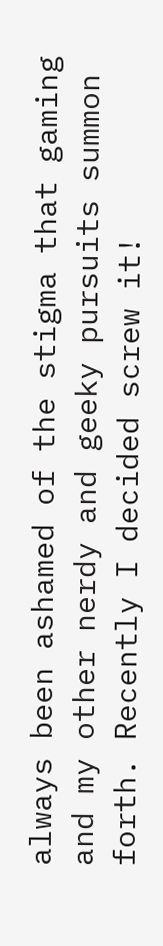always been ashamed of the stigma that gaming and my other nerdy and geeky pursuits summon forth. Recently I decided screw it!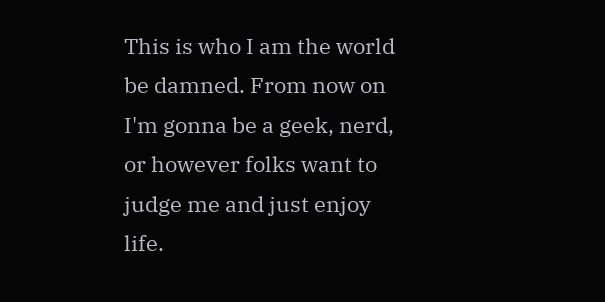This is who I am the world be damned. From now on I'm gonna be a geek, nerd, or however folks want to judge me and just enjoy life.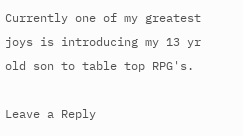Currently one of my greatest joys is introducing my 13 yr old son to table top RPG's.

Leave a Reply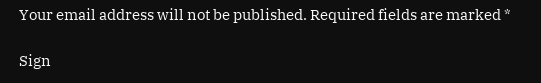Your email address will not be published. Required fields are marked *

Sign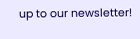up to our newsletter!